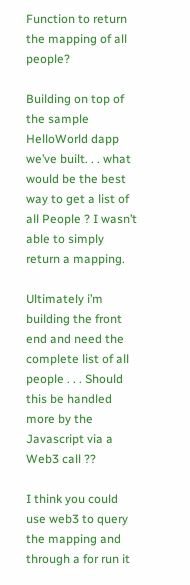Function to return the mapping of all people?

Building on top of the sample HelloWorld dapp we’ve built. . . what would be the best way to get a list of all People ? I wasn’t able to simply return a mapping.

Ultimately i’m building the front end and need the complete list of all people . . . Should this be handled more by the Javascript via a Web3 call ??

I think you could use web3 to query the mapping and through a for run it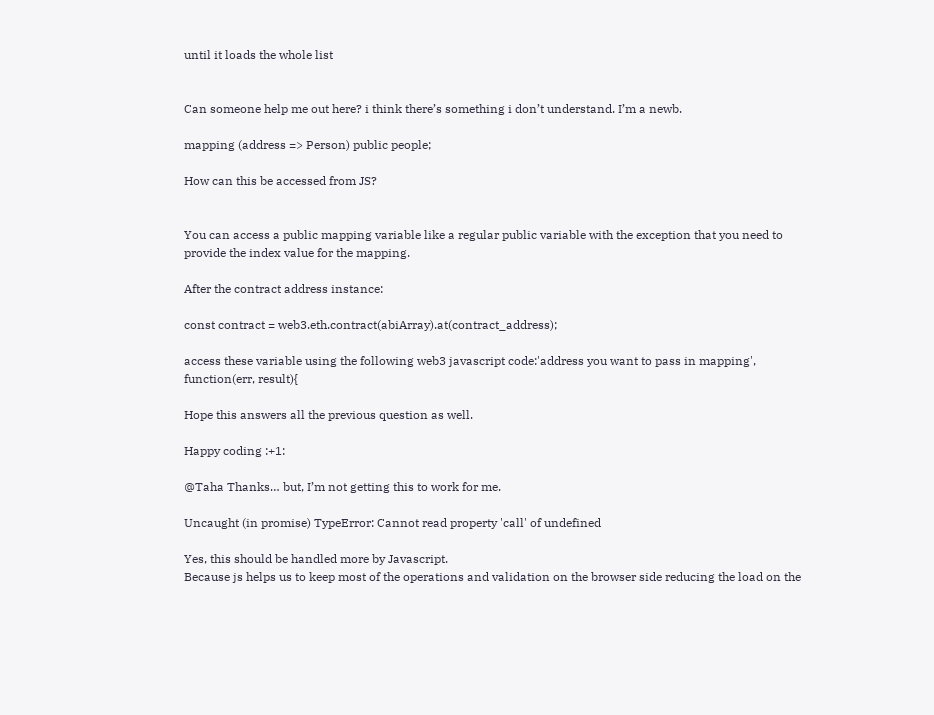until it loads the whole list


Can someone help me out here? i think there’s something i don’t understand. I’m a newb.

mapping (address => Person) public people;

How can this be accessed from JS?


You can access a public mapping variable like a regular public variable with the exception that you need to provide the index value for the mapping.

After the contract address instance:

const contract = web3.eth.contract(abiArray).at(contract_address);

access these variable using the following web3 javascript code:'address you want to pass in mapping', function(err, result){

Hope this answers all the previous question as well.

Happy coding :+1:

@Taha Thanks… but, I’m not getting this to work for me.

Uncaught (in promise) TypeError: Cannot read property 'call' of undefined

Yes, this should be handled more by Javascript.
Because js helps us to keep most of the operations and validation on the browser side reducing the load on the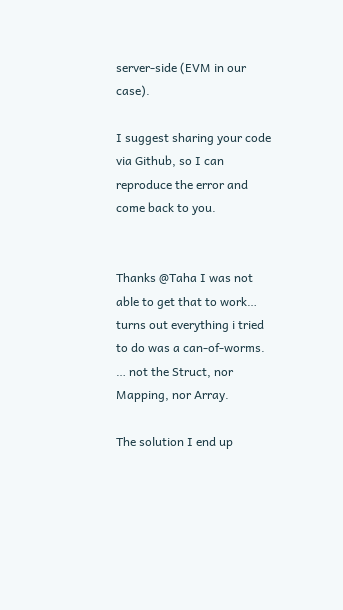server-side (EVM in our case).

I suggest sharing your code via Github, so I can reproduce the error and come back to you.


Thanks @Taha I was not able to get that to work… turns out everything i tried to do was a can-of-worms. … not the Struct, nor Mapping, nor Array.

The solution I end up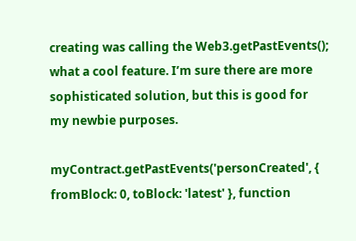creating was calling the Web3.getPastEvents(); what a cool feature. I’m sure there are more sophisticated solution, but this is good for my newbie purposes.

myContract.getPastEvents('personCreated', { fromBlock: 0, toBlock: 'latest' }, function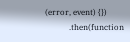(error, event) {})
            .then(function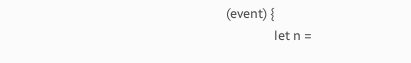(event) {
                let n =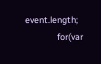event.length;
                for(var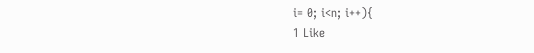i= 0; i<n; i++){
1 Like